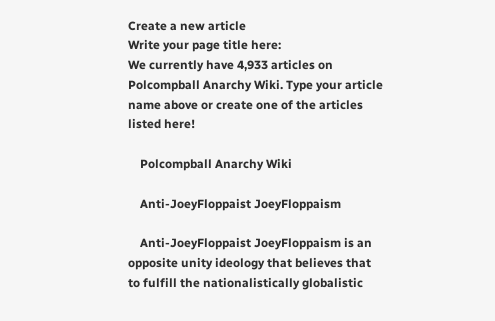Create a new article
Write your page title here:
We currently have 4,933 articles on Polcompball Anarchy Wiki. Type your article name above or create one of the articles listed here!

    Polcompball Anarchy Wiki

    Anti-JoeyFloppaist JoeyFloppaism

    Anti-JoeyFloppaist JoeyFloppaism is an opposite unity ideology that believes that to fulfill the nationalistically globalistic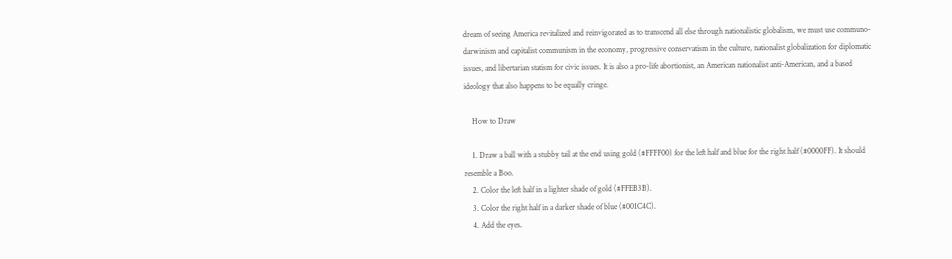dream of seeing America revitalized and reinvigorated as to transcend all else through nationalistic globalism, we must use communo-darwinism and capitalist communism in the economy, progressive conservatism in the culture, nationalist globalization for diplomatic issues, and libertarian statism for civic issues. It is also a pro-life abortionist, an American nationalist anti-American, and a based ideology that also happens to be equally cringe.

    How to Draw

    1. Draw a ball with a stubby tail at the end using gold (#FFFF00) for the left half and blue for the right half (#0000FF). It should resemble a Boo.
    2. Color the left half in a lighter shade of gold (#FFEB3B).
    3. Color the right half in a darker shade of blue (#001C4C).
    4. Add the eyes.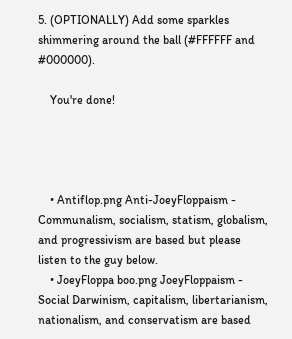5. (OPTIONALLY) Add some sparkles shimmering around the ball (#FFFFFF and #000000).

    You're done!




    • Antiflop.png Anti-JoeyFloppaism - Communalism, socialism, statism, globalism, and progressivism are based but please listen to the guy below.
    • JoeyFloppa boo.png JoeyFloppaism - Social Darwinism, capitalism, libertarianism, nationalism, and conservatism are based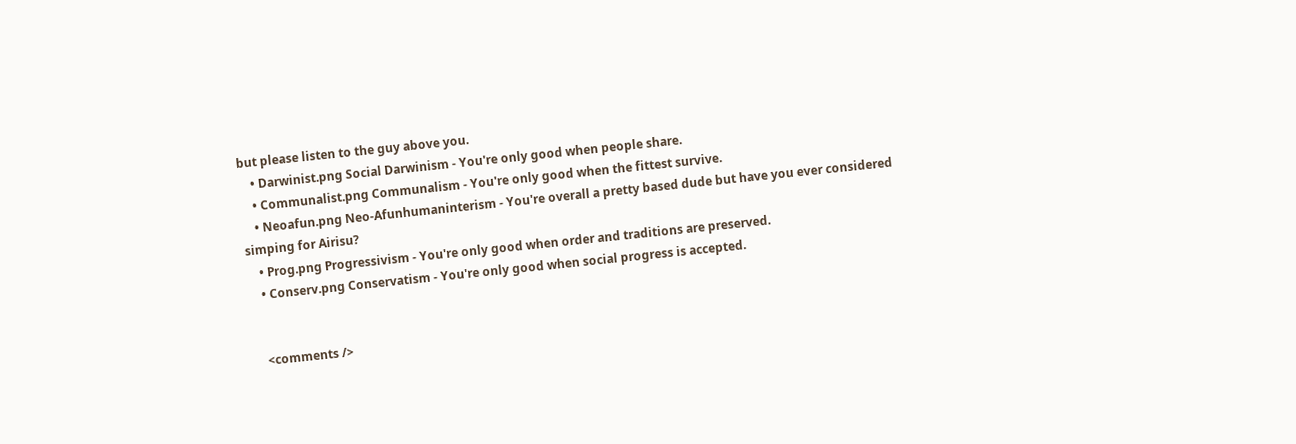but please listen to the guy above you.
    • Darwinist.png Social Darwinism - You're only good when people share.
    • Communalist.png Communalism - You're only good when the fittest survive.
    • Neoafun.png Neo-Afunhumaninterism - You're overall a pretty based dude but have you ever considered simping for Airisu?
    • Prog.png Progressivism - You're only good when order and traditions are preserved.
    • Conserv.png Conservatism - You're only good when social progress is accepted.


    <comments />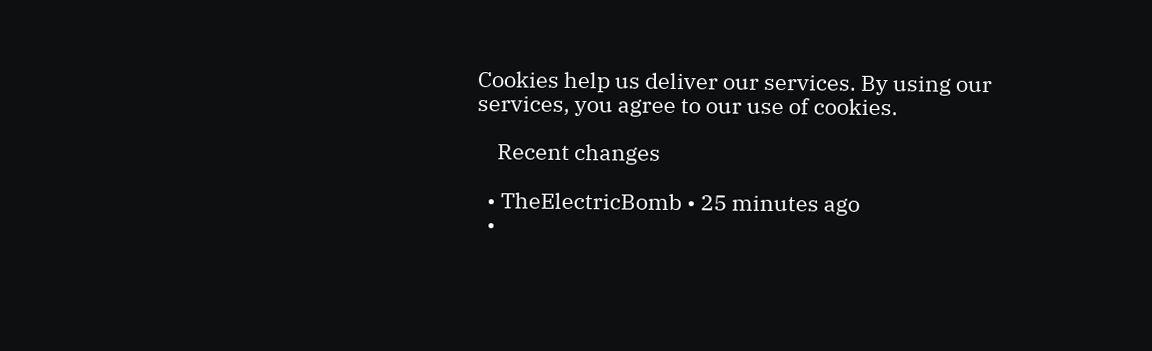Cookies help us deliver our services. By using our services, you agree to our use of cookies.

    Recent changes

  • TheElectricBomb • 25 minutes ago
  •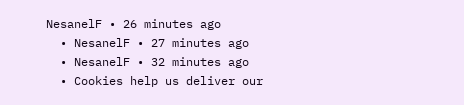NesanelF • 26 minutes ago
  • NesanelF • 27 minutes ago
  • NesanelF • 32 minutes ago
  • Cookies help us deliver our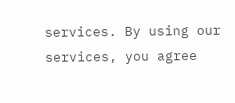services. By using our services, you agree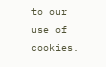to our use of cookies.